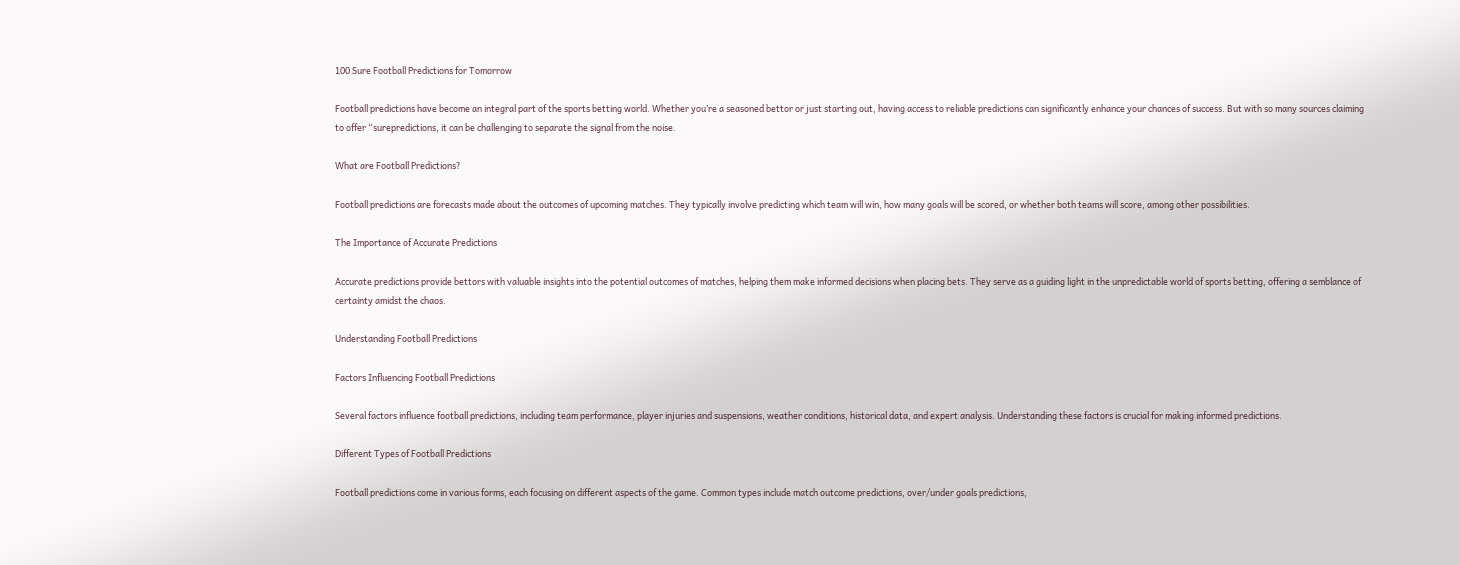100 Sure Football Predictions for Tomorrow

Football predictions have become an integral part of the sports betting world. Whether you’re a seasoned bettor or just starting out, having access to reliable predictions can significantly enhance your chances of success. But with so many sources claiming to offer “surepredictions, it can be challenging to separate the signal from the noise.

What are Football Predictions?

Football predictions are forecasts made about the outcomes of upcoming matches. They typically involve predicting which team will win, how many goals will be scored, or whether both teams will score, among other possibilities.

The Importance of Accurate Predictions

Accurate predictions provide bettors with valuable insights into the potential outcomes of matches, helping them make informed decisions when placing bets. They serve as a guiding light in the unpredictable world of sports betting, offering a semblance of certainty amidst the chaos.

Understanding Football Predictions

Factors Influencing Football Predictions

Several factors influence football predictions, including team performance, player injuries and suspensions, weather conditions, historical data, and expert analysis. Understanding these factors is crucial for making informed predictions.

Different Types of Football Predictions

Football predictions come in various forms, each focusing on different aspects of the game. Common types include match outcome predictions, over/under goals predictions,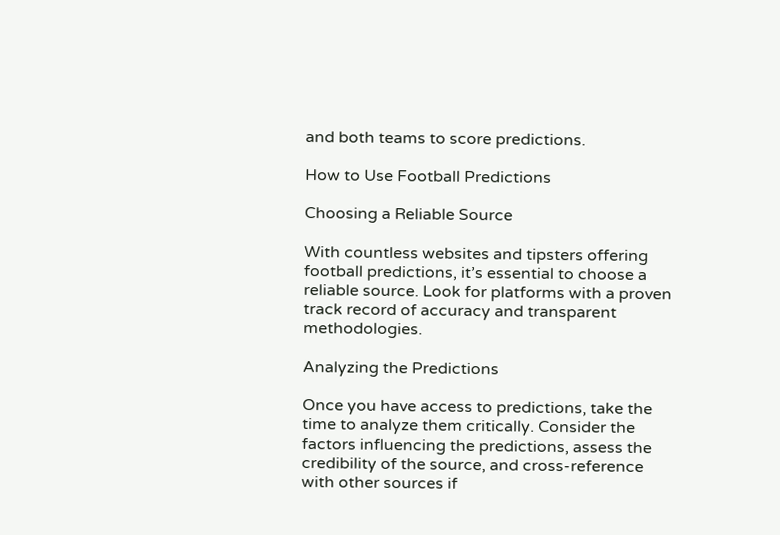and both teams to score predictions.

How to Use Football Predictions

Choosing a Reliable Source

With countless websites and tipsters offering football predictions, it’s essential to choose a reliable source. Look for platforms with a proven track record of accuracy and transparent methodologies.

Analyzing the Predictions

Once you have access to predictions, take the time to analyze them critically. Consider the factors influencing the predictions, assess the credibility of the source, and cross-reference with other sources if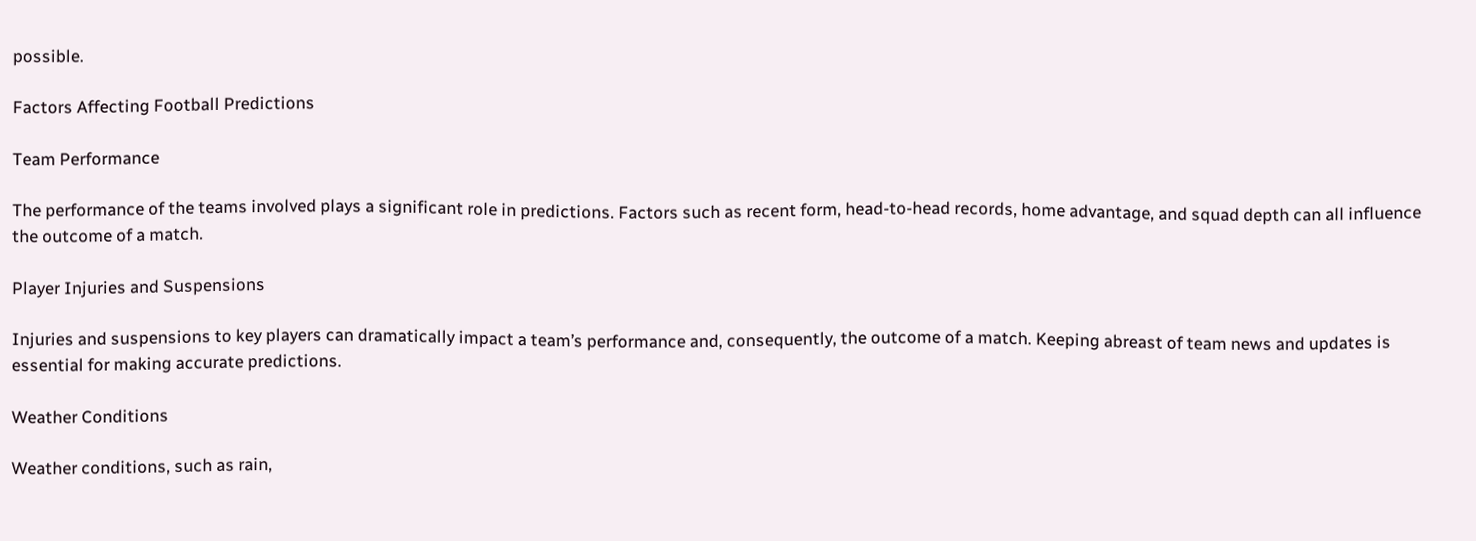possible.

Factors Affecting Football Predictions

Team Performance

The performance of the teams involved plays a significant role in predictions. Factors such as recent form, head-to-head records, home advantage, and squad depth can all influence the outcome of a match.

Player Injuries and Suspensions

Injuries and suspensions to key players can dramatically impact a team’s performance and, consequently, the outcome of a match. Keeping abreast of team news and updates is essential for making accurate predictions.

Weather Conditions

Weather conditions, such as rain,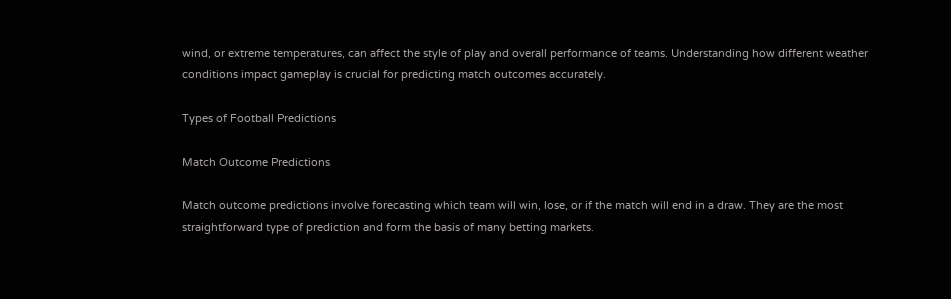wind, or extreme temperatures, can affect the style of play and overall performance of teams. Understanding how different weather conditions impact gameplay is crucial for predicting match outcomes accurately.

Types of Football Predictions

Match Outcome Predictions

Match outcome predictions involve forecasting which team will win, lose, or if the match will end in a draw. They are the most straightforward type of prediction and form the basis of many betting markets.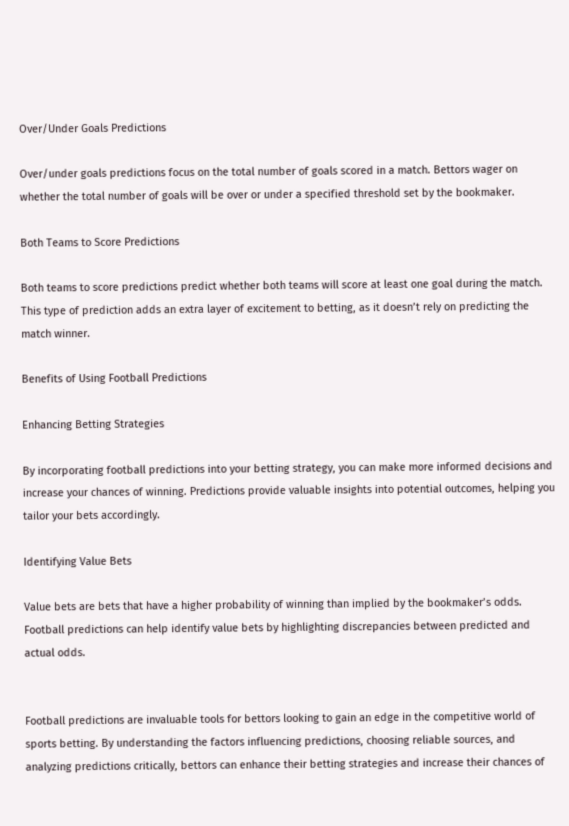Over/Under Goals Predictions

Over/under goals predictions focus on the total number of goals scored in a match. Bettors wager on whether the total number of goals will be over or under a specified threshold set by the bookmaker.

Both Teams to Score Predictions

Both teams to score predictions predict whether both teams will score at least one goal during the match. This type of prediction adds an extra layer of excitement to betting, as it doesn’t rely on predicting the match winner.

Benefits of Using Football Predictions

Enhancing Betting Strategies

By incorporating football predictions into your betting strategy, you can make more informed decisions and increase your chances of winning. Predictions provide valuable insights into potential outcomes, helping you tailor your bets accordingly.

Identifying Value Bets

Value bets are bets that have a higher probability of winning than implied by the bookmaker’s odds. Football predictions can help identify value bets by highlighting discrepancies between predicted and actual odds.


Football predictions are invaluable tools for bettors looking to gain an edge in the competitive world of sports betting. By understanding the factors influencing predictions, choosing reliable sources, and analyzing predictions critically, bettors can enhance their betting strategies and increase their chances of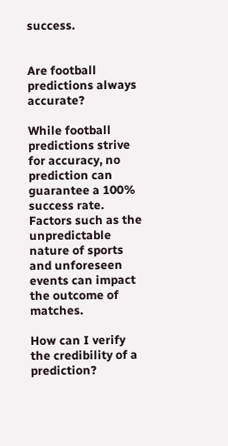success.


Are football predictions always accurate?

While football predictions strive for accuracy, no prediction can guarantee a 100% success rate. Factors such as the unpredictable nature of sports and unforeseen events can impact the outcome of matches.

How can I verify the credibility of a prediction?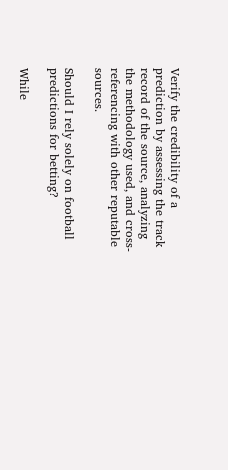Verify the credibility of a prediction by assessing the track record of the source, analyzing the methodology used, and cross-referencing with other reputable sources.

Should I rely solely on football predictions for betting?

While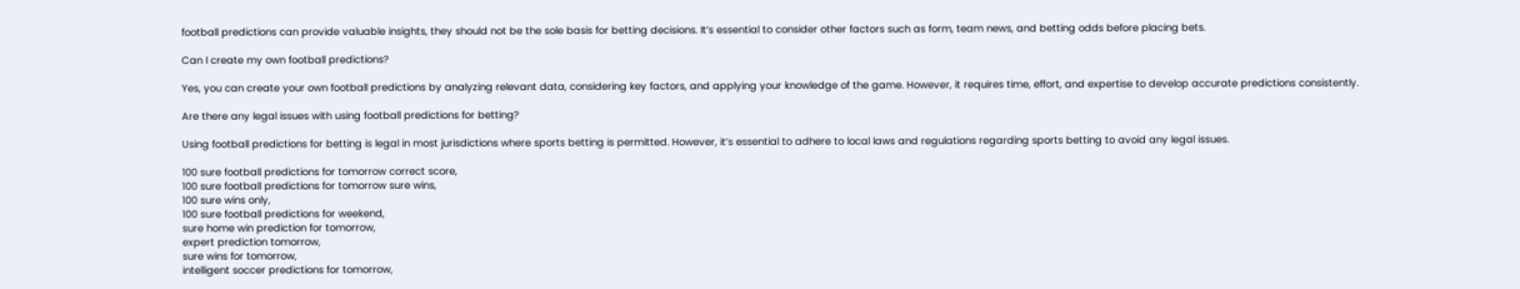football predictions can provide valuable insights, they should not be the sole basis for betting decisions. It’s essential to consider other factors such as form, team news, and betting odds before placing bets.

Can I create my own football predictions?

Yes, you can create your own football predictions by analyzing relevant data, considering key factors, and applying your knowledge of the game. However, it requires time, effort, and expertise to develop accurate predictions consistently.

Are there any legal issues with using football predictions for betting?

Using football predictions for betting is legal in most jurisdictions where sports betting is permitted. However, it’s essential to adhere to local laws and regulations regarding sports betting to avoid any legal issues.

100 sure football predictions for tomorrow correct score,
100 sure football predictions for tomorrow sure wins,
100 sure wins only,
100 sure football predictions for weekend,
sure home win prediction for tomorrow,
expert prediction tomorrow,
sure wins for tomorrow,
intelligent soccer predictions for tomorrow,